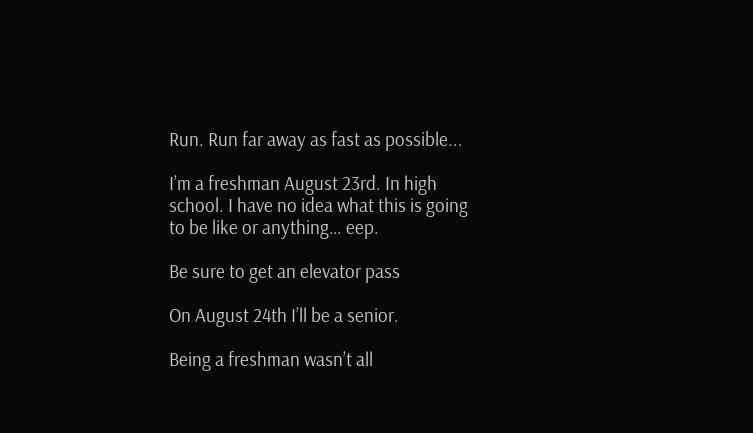Run. Run far away as fast as possible...

I’m a freshman August 23rd. In high school. I have no idea what this is going to be like or anything… eep.

Be sure to get an elevator pass

On August 24th I’ll be a senior.

Being a freshman wasn’t all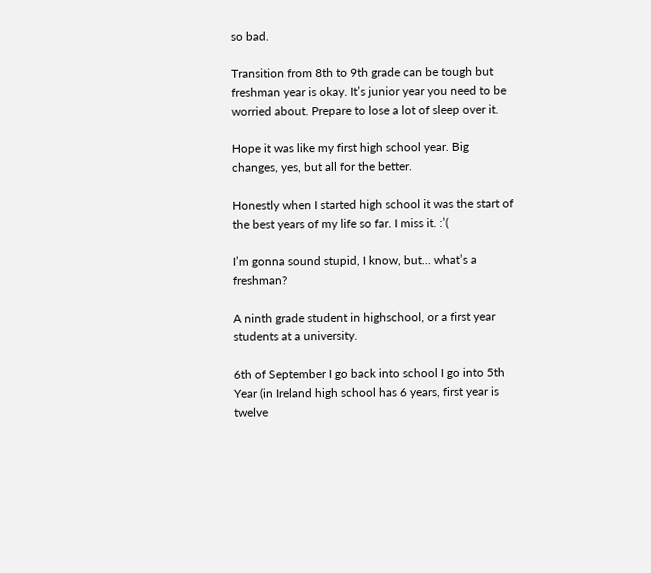so bad.

Transition from 8th to 9th grade can be tough but freshman year is okay. It’s junior year you need to be worried about. Prepare to lose a lot of sleep over it.

Hope it was like my first high school year. Big changes, yes, but all for the better.

Honestly when I started high school it was the start of the best years of my life so far. I miss it. :’(

I’m gonna sound stupid, I know, but… what’s a freshman?

A ninth grade student in highschool, or a first year students at a university.

6th of September I go back into school I go into 5th Year (in Ireland high school has 6 years, first year is twelve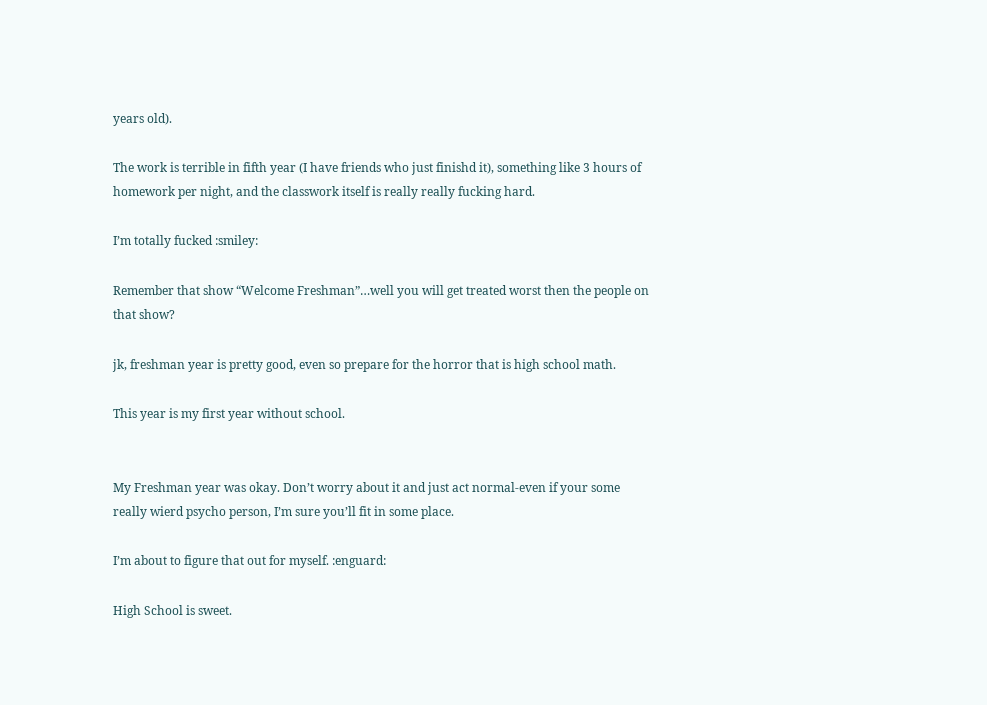years old).

The work is terrible in fifth year (I have friends who just finishd it), something like 3 hours of homework per night, and the classwork itself is really really fucking hard.

I’m totally fucked :smiley:

Remember that show “Welcome Freshman”…well you will get treated worst then the people on that show?

jk, freshman year is pretty good, even so prepare for the horror that is high school math.

This year is my first year without school.


My Freshman year was okay. Don’t worry about it and just act normal-even if your some really wierd psycho person, I’m sure you’ll fit in some place.

I’m about to figure that out for myself. :enguard:

High School is sweet.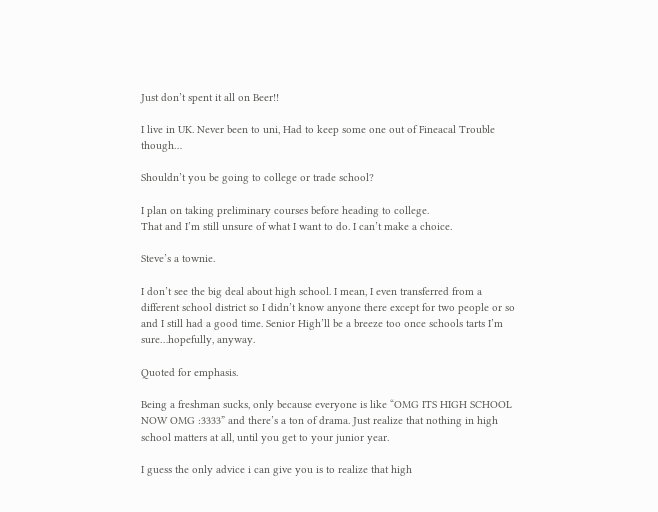Just don’t spent it all on Beer!!

I live in UK. Never been to uni, Had to keep some one out of Fineacal Trouble though…

Shouldn’t you be going to college or trade school?

I plan on taking preliminary courses before heading to college.
That and I’m still unsure of what I want to do. I can’t make a choice.

Steve’s a townie.

I don’t see the big deal about high school. I mean, I even transferred from a different school district so I didn’t know anyone there except for two people or so and I still had a good time. Senior High’ll be a breeze too once schools tarts I’m sure…hopefully, anyway.

Quoted for emphasis.

Being a freshman sucks, only because everyone is like “OMG ITS HIGH SCHOOL NOW OMG :3333” and there’s a ton of drama. Just realize that nothing in high school matters at all, until you get to your junior year.

I guess the only advice i can give you is to realize that high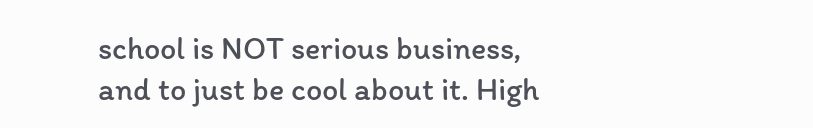school is NOT serious business, and to just be cool about it. High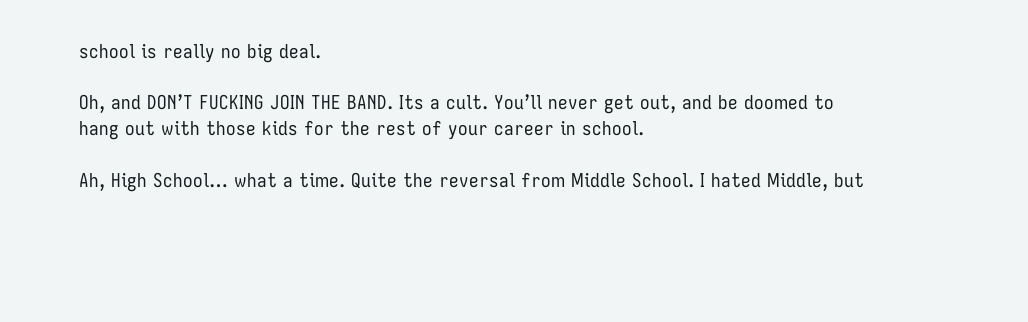school is really no big deal.

Oh, and DON’T FUCKING JOIN THE BAND. Its a cult. You’ll never get out, and be doomed to hang out with those kids for the rest of your career in school.

Ah, High School… what a time. Quite the reversal from Middle School. I hated Middle, but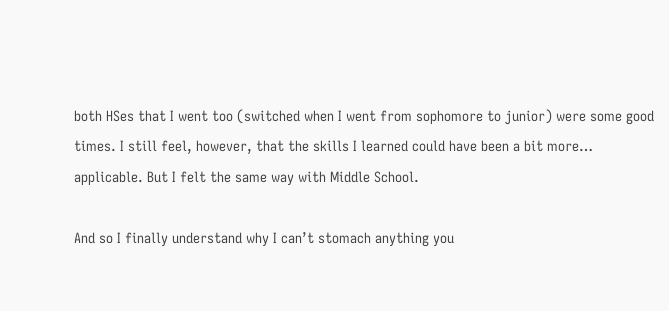both HSes that I went too (switched when I went from sophomore to junior) were some good times. I still feel, however, that the skills I learned could have been a bit more… applicable. But I felt the same way with Middle School.

And so I finally understand why I can’t stomach anything you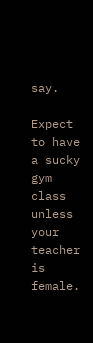say.

Expect to have a sucky gym class unless your teacher is female.